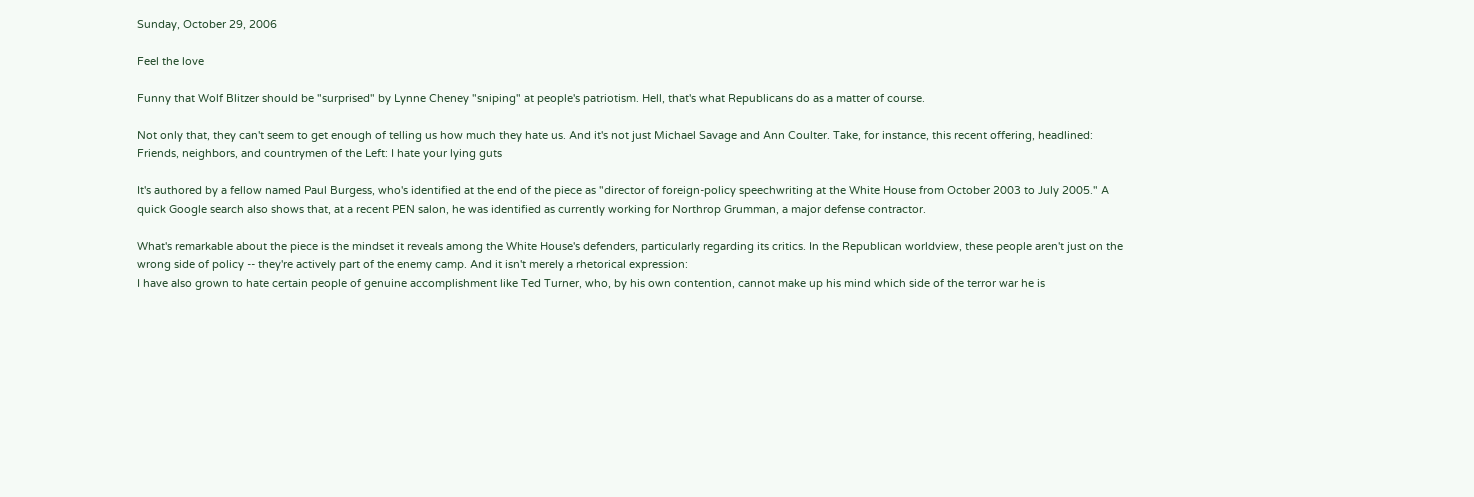Sunday, October 29, 2006

Feel the love

Funny that Wolf Blitzer should be "surprised" by Lynne Cheney "sniping" at people's patriotism. Hell, that's what Republicans do as a matter of course.

Not only that, they can't seem to get enough of telling us how much they hate us. And it's not just Michael Savage and Ann Coulter. Take, for instance, this recent offering, headlined:
Friends, neighbors, and countrymen of the Left: I hate your lying guts

It's authored by a fellow named Paul Burgess, who's identified at the end of the piece as "director of foreign-policy speechwriting at the White House from October 2003 to July 2005." A quick Google search also shows that, at a recent PEN salon, he was identified as currently working for Northrop Grumman, a major defense contractor.

What's remarkable about the piece is the mindset it reveals among the White House's defenders, particularly regarding its critics. In the Republican worldview, these people aren't just on the wrong side of policy -- they're actively part of the enemy camp. And it isn't merely a rhetorical expression:
I have also grown to hate certain people of genuine accomplishment like Ted Turner, who, by his own contention, cannot make up his mind which side of the terror war he is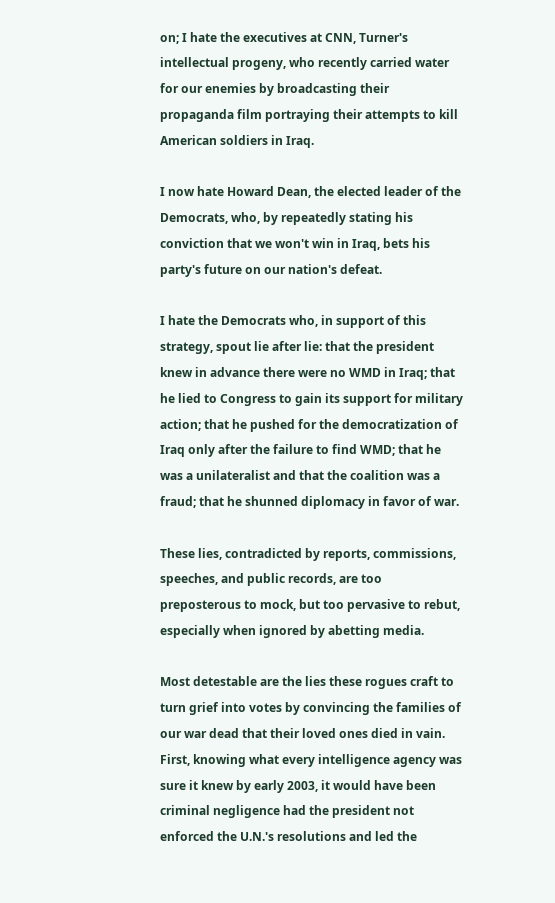on; I hate the executives at CNN, Turner's intellectual progeny, who recently carried water for our enemies by broadcasting their propaganda film portraying their attempts to kill American soldiers in Iraq.

I now hate Howard Dean, the elected leader of the Democrats, who, by repeatedly stating his conviction that we won't win in Iraq, bets his party's future on our nation's defeat.

I hate the Democrats who, in support of this strategy, spout lie after lie: that the president knew in advance there were no WMD in Iraq; that he lied to Congress to gain its support for military action; that he pushed for the democratization of Iraq only after the failure to find WMD; that he was a unilateralist and that the coalition was a fraud; that he shunned diplomacy in favor of war.

These lies, contradicted by reports, commissions, speeches, and public records, are too preposterous to mock, but too pervasive to rebut, especially when ignored by abetting media.

Most detestable are the lies these rogues craft to turn grief into votes by convincing the families of our war dead that their loved ones died in vain. First, knowing what every intelligence agency was sure it knew by early 2003, it would have been criminal negligence had the president not enforced the U.N.'s resolutions and led the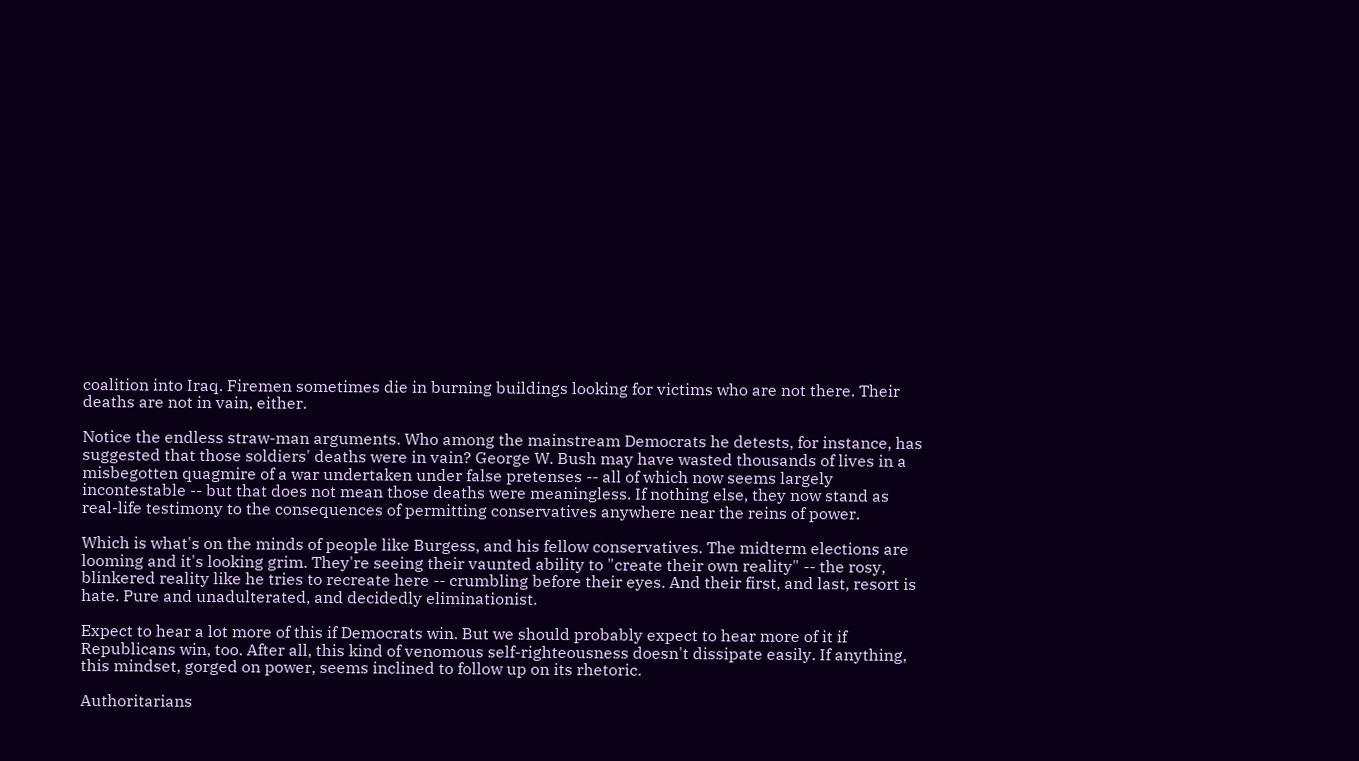coalition into Iraq. Firemen sometimes die in burning buildings looking for victims who are not there. Their deaths are not in vain, either.

Notice the endless straw-man arguments. Who among the mainstream Democrats he detests, for instance, has suggested that those soldiers' deaths were in vain? George W. Bush may have wasted thousands of lives in a misbegotten quagmire of a war undertaken under false pretenses -- all of which now seems largely incontestable -- but that does not mean those deaths were meaningless. If nothing else, they now stand as real-life testimony to the consequences of permitting conservatives anywhere near the reins of power.

Which is what's on the minds of people like Burgess, and his fellow conservatives. The midterm elections are looming and it's looking grim. They're seeing their vaunted ability to "create their own reality" -- the rosy, blinkered reality like he tries to recreate here -- crumbling before their eyes. And their first, and last, resort is hate. Pure and unadulterated, and decidedly eliminationist.

Expect to hear a lot more of this if Democrats win. But we should probably expect to hear more of it if Republicans win, too. After all, this kind of venomous self-righteousness doesn't dissipate easily. If anything, this mindset, gorged on power, seems inclined to follow up on its rhetoric.

Authoritarians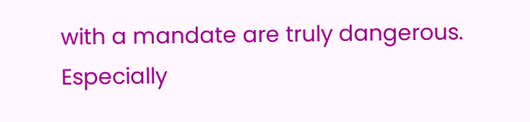with a mandate are truly dangerous. Especially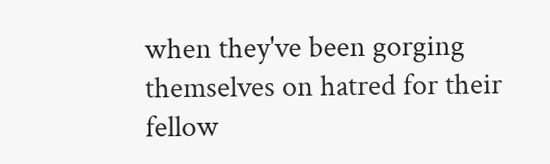when they've been gorging themselves on hatred for their fellow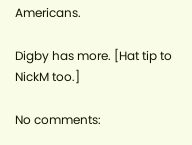Americans.

Digby has more. [Hat tip to NickM too.]

No comments: